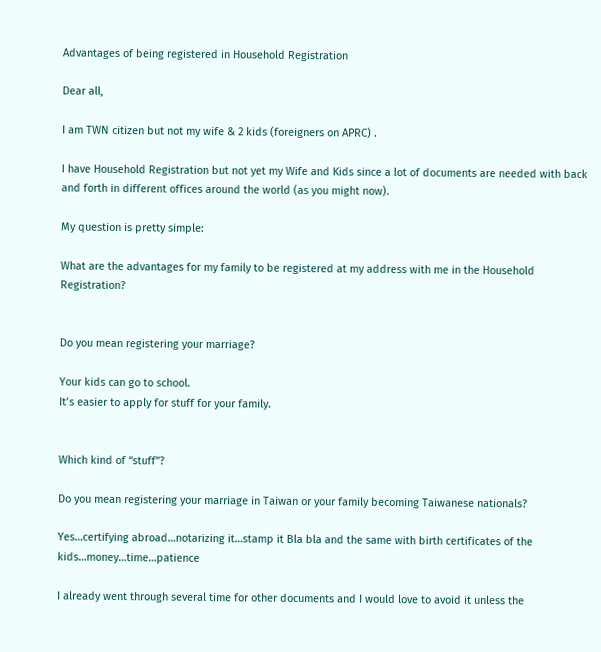Advantages of being registered in Household Registration

Dear all,

I am TWN citizen but not my wife & 2 kids (foreigners on APRC) .

I have Household Registration but not yet my Wife and Kids since a lot of documents are needed with back and forth in different offices around the world (as you might now).

My question is pretty simple:

What are the advantages for my family to be registered at my address with me in the Household Registration?


Do you mean registering your marriage?

Your kids can go to school.
It’s easier to apply for stuff for your family.


Which kind of “stuff”?

Do you mean registering your marriage in Taiwan or your family becoming Taiwanese nationals?

Yes…certifying abroad…notarizing it…stamp it Bla bla and the same with birth certificates of the kids…money…time…patience

I already went through several time for other documents and I would love to avoid it unless the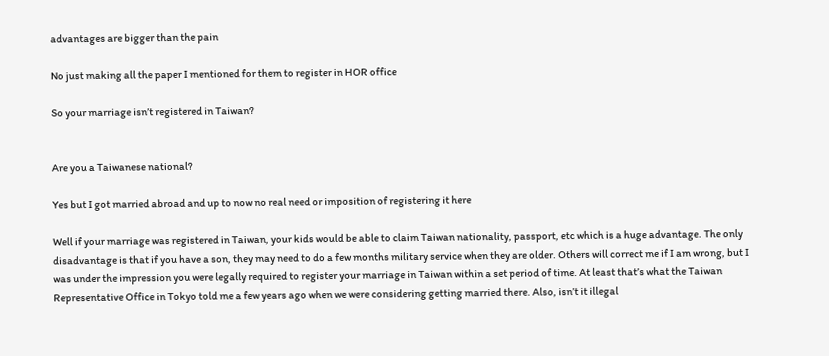advantages are bigger than the pain

No just making all the paper I mentioned for them to register in HOR office

So your marriage isn’t registered in Taiwan?


Are you a Taiwanese national?

Yes but I got married abroad and up to now no real need or imposition of registering it here

Well if your marriage was registered in Taiwan, your kids would be able to claim Taiwan nationality, passport, etc which is a huge advantage. The only disadvantage is that if you have a son, they may need to do a few months military service when they are older. Others will correct me if I am wrong, but I was under the impression you were legally required to register your marriage in Taiwan within a set period of time. At least that’s what the Taiwan Representative Office in Tokyo told me a few years ago when we were considering getting married there. Also, isn’t it illegal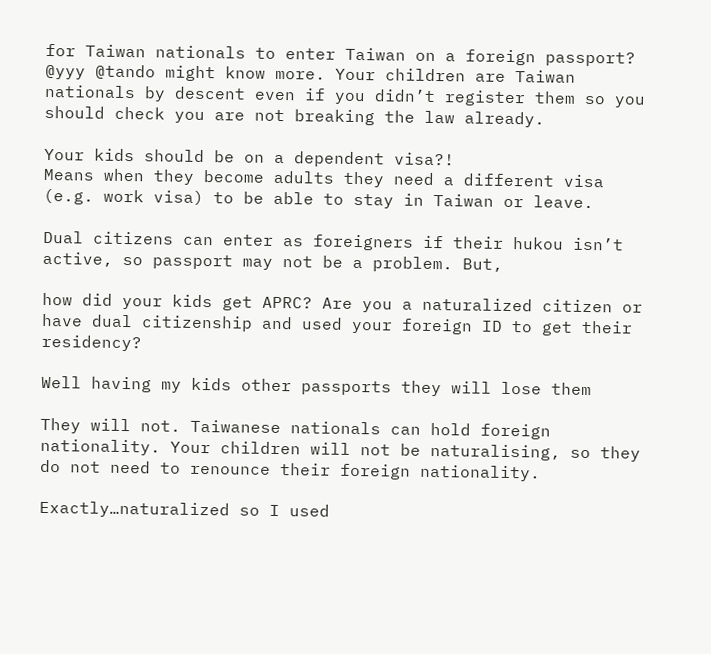for Taiwan nationals to enter Taiwan on a foreign passport? @yyy @tando might know more. Your children are Taiwan nationals by descent even if you didn’t register them so you should check you are not breaking the law already.

Your kids should be on a dependent visa?!
Means when they become adults they need a different visa (e.g. work visa) to be able to stay in Taiwan or leave.

Dual citizens can enter as foreigners if their hukou isn’t active, so passport may not be a problem. But,

how did your kids get APRC? Are you a naturalized citizen or have dual citizenship and used your foreign ID to get their residency?

Well having my kids other passports they will lose them

They will not. Taiwanese nationals can hold foreign nationality. Your children will not be naturalising, so they do not need to renounce their foreign nationality.

Exactly…naturalized so I used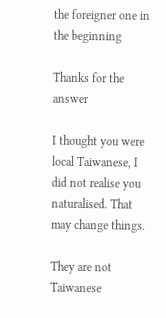the foreigner one in the beginning

Thanks for the answer

I thought you were local Taiwanese, I did not realise you naturalised. That may change things.

They are not Taiwanese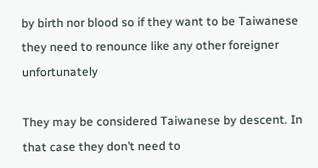by birth nor blood so if they want to be Taiwanese they need to renounce like any other foreigner unfortunately

They may be considered Taiwanese by descent. In that case they don’t need to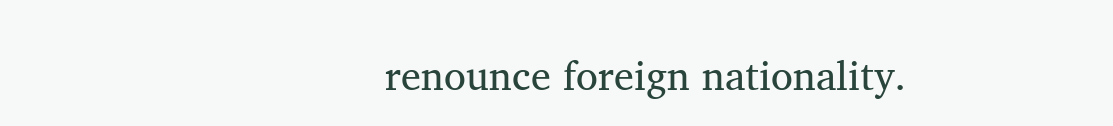renounce foreign nationality.